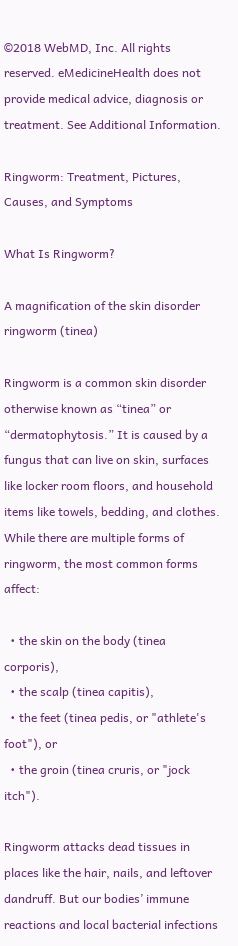©2018 WebMD, Inc. All rights reserved. eMedicineHealth does not provide medical advice, diagnosis or treatment. See Additional Information.

Ringworm: Treatment, Pictures, Causes, and Symptoms

What Is Ringworm?

A magnification of the skin disorder ringworm (tinea)

Ringworm is a common skin disorder otherwise known as “tinea” or “dermatophytosis.” It is caused by a fungus that can live on skin, surfaces like locker room floors, and household items like towels, bedding, and clothes. While there are multiple forms of ringworm, the most common forms affect:

  • the skin on the body (tinea corporis),
  • the scalp (tinea capitis),
  • the feet (tinea pedis, or "athlete's foot"), or
  • the groin (tinea cruris, or "jock itch").

Ringworm attacks dead tissues in places like the hair, nails, and leftover dandruff. But our bodies’ immune reactions and local bacterial infections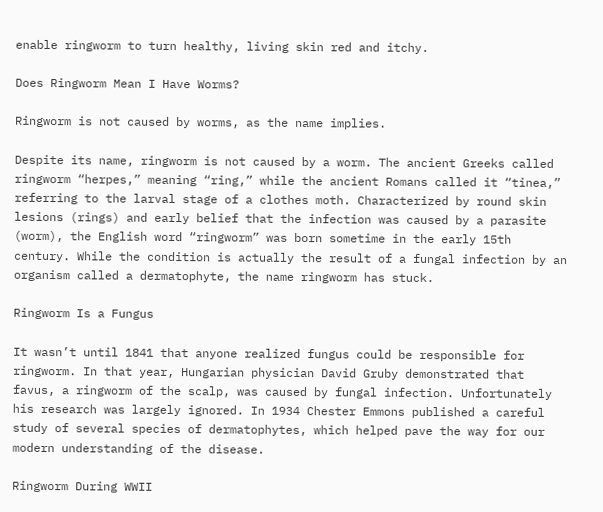enable ringworm to turn healthy, living skin red and itchy.

Does Ringworm Mean I Have Worms?

Ringworm is not caused by worms, as the name implies.

Despite its name, ringworm is not caused by a worm. The ancient Greeks called ringworm “herpes,” meaning “ring,” while the ancient Romans called it “tinea,” referring to the larval stage of a clothes moth. Characterized by round skin lesions (rings) and early belief that the infection was caused by a parasite (worm), the English word “ringworm” was born sometime in the early 15th century. While the condition is actually the result of a fungal infection by an organism called a dermatophyte, the name ringworm has stuck.

Ringworm Is a Fungus

It wasn’t until 1841 that anyone realized fungus could be responsible for ringworm. In that year, Hungarian physician David Gruby demonstrated that favus, a ringworm of the scalp, was caused by fungal infection. Unfortunately his research was largely ignored. In 1934 Chester Emmons published a careful study of several species of dermatophytes, which helped pave the way for our modern understanding of the disease.

Ringworm During WWII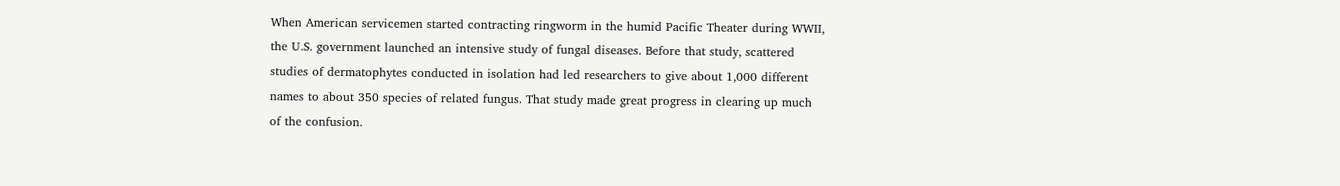When American servicemen started contracting ringworm in the humid Pacific Theater during WWII, the U.S. government launched an intensive study of fungal diseases. Before that study, scattered studies of dermatophytes conducted in isolation had led researchers to give about 1,000 different names to about 350 species of related fungus. That study made great progress in clearing up much of the confusion.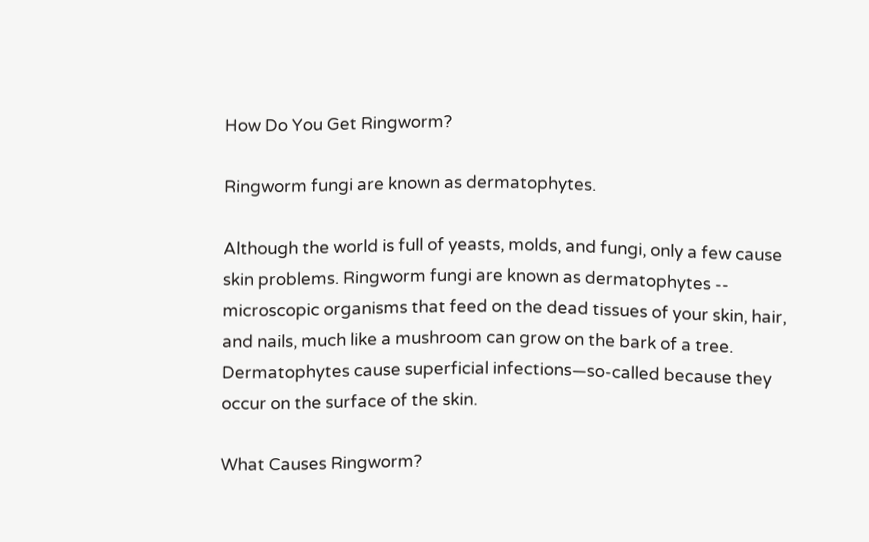How Do You Get Ringworm?

Ringworm fungi are known as dermatophytes.

Although the world is full of yeasts, molds, and fungi, only a few cause skin problems. Ringworm fungi are known as dermatophytes -- microscopic organisms that feed on the dead tissues of your skin, hair, and nails, much like a mushroom can grow on the bark of a tree. Dermatophytes cause superficial infections—so-called because they occur on the surface of the skin.

What Causes Ringworm?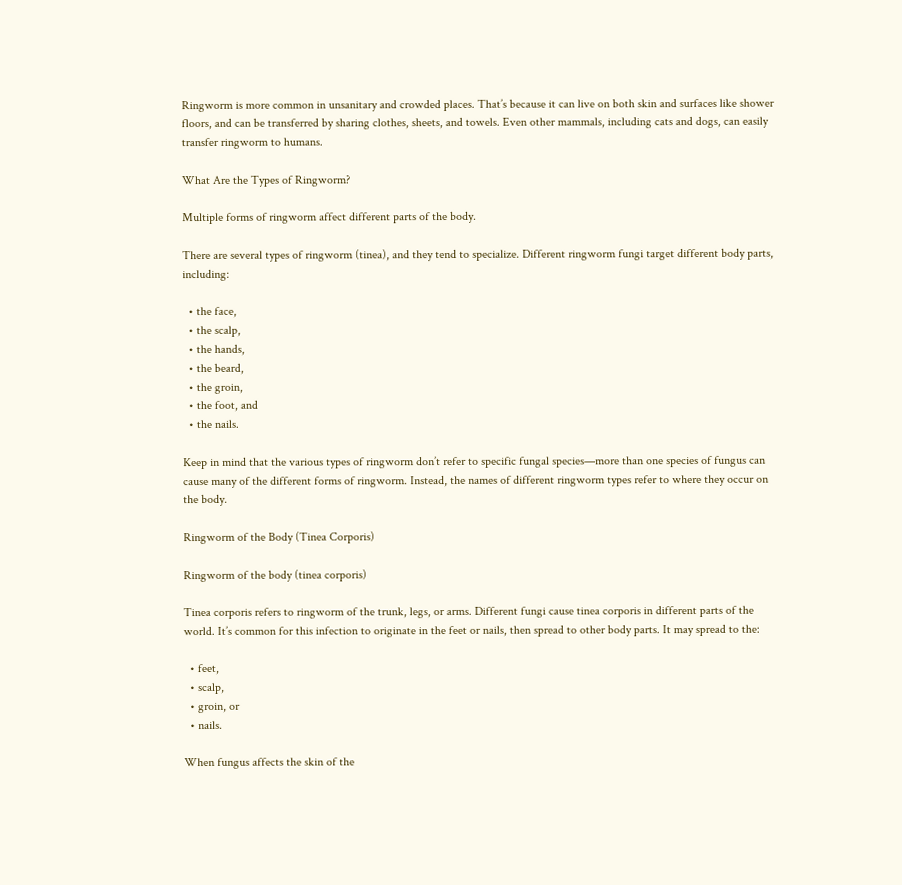Ringworm is more common in unsanitary and crowded places. That’s because it can live on both skin and surfaces like shower floors, and can be transferred by sharing clothes, sheets, and towels. Even other mammals, including cats and dogs, can easily transfer ringworm to humans.

What Are the Types of Ringworm?

Multiple forms of ringworm affect different parts of the body.

There are several types of ringworm (tinea), and they tend to specialize. Different ringworm fungi target different body parts, including:

  • the face,
  • the scalp,
  • the hands,
  • the beard,
  • the groin,
  • the foot, and
  • the nails.

Keep in mind that the various types of ringworm don’t refer to specific fungal species—more than one species of fungus can cause many of the different forms of ringworm. Instead, the names of different ringworm types refer to where they occur on the body.

Ringworm of the Body (Tinea Corporis)

Ringworm of the body (tinea corporis)

Tinea corporis refers to ringworm of the trunk, legs, or arms. Different fungi cause tinea corporis in different parts of the world. It’s common for this infection to originate in the feet or nails, then spread to other body parts. It may spread to the:

  • feet,
  • scalp,
  • groin, or
  • nails.

When fungus affects the skin of the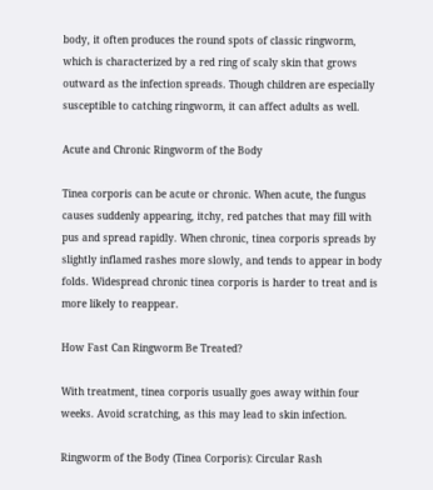body, it often produces the round spots of classic ringworm, which is characterized by a red ring of scaly skin that grows outward as the infection spreads. Though children are especially susceptible to catching ringworm, it can affect adults as well.

Acute and Chronic Ringworm of the Body

Tinea corporis can be acute or chronic. When acute, the fungus causes suddenly appearing, itchy, red patches that may fill with pus and spread rapidly. When chronic, tinea corporis spreads by slightly inflamed rashes more slowly, and tends to appear in body folds. Widespread chronic tinea corporis is harder to treat and is more likely to reappear.

How Fast Can Ringworm Be Treated?

With treatment, tinea corporis usually goes away within four weeks. Avoid scratching, as this may lead to skin infection.

Ringworm of the Body (Tinea Corporis): Circular Rash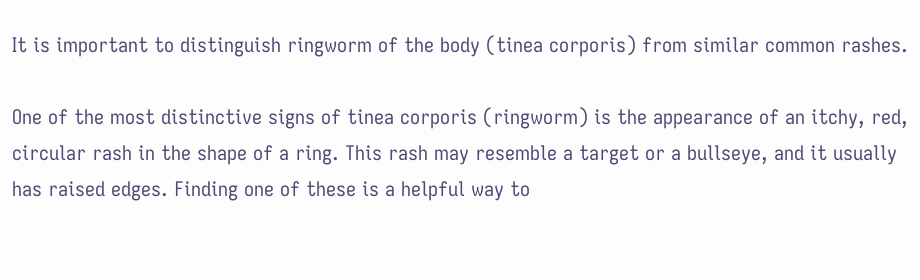It is important to distinguish ringworm of the body (tinea corporis) from similar common rashes.

One of the most distinctive signs of tinea corporis (ringworm) is the appearance of an itchy, red, circular rash in the shape of a ring. This rash may resemble a target or a bullseye, and it usually has raised edges. Finding one of these is a helpful way to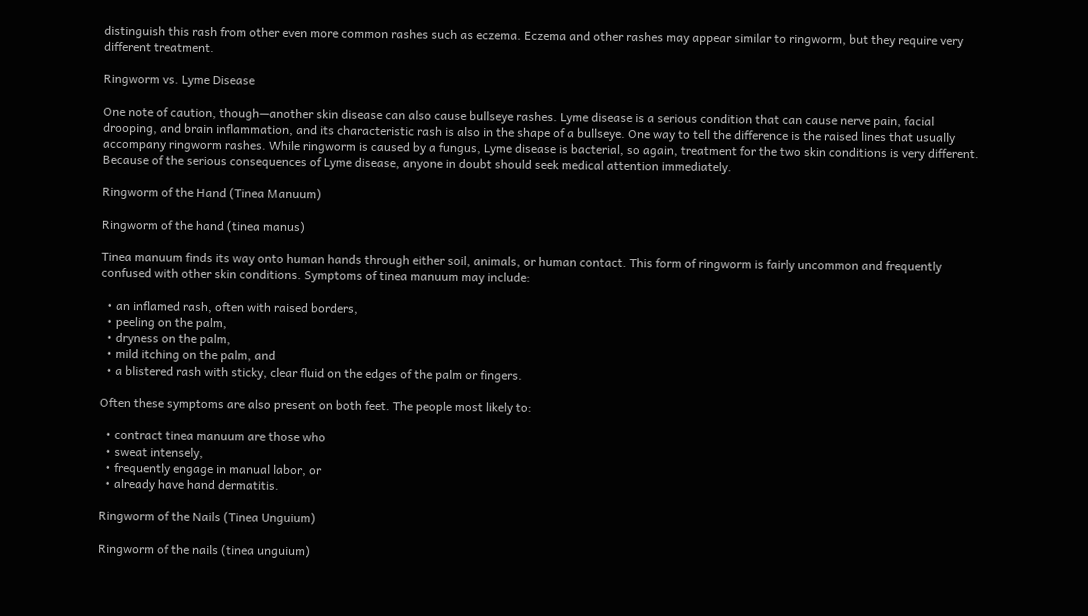distinguish this rash from other even more common rashes such as eczema. Eczema and other rashes may appear similar to ringworm, but they require very different treatment.

Ringworm vs. Lyme Disease

One note of caution, though—another skin disease can also cause bullseye rashes. Lyme disease is a serious condition that can cause nerve pain, facial drooping, and brain inflammation, and its characteristic rash is also in the shape of a bullseye. One way to tell the difference is the raised lines that usually accompany ringworm rashes. While ringworm is caused by a fungus, Lyme disease is bacterial, so again, treatment for the two skin conditions is very different. Because of the serious consequences of Lyme disease, anyone in doubt should seek medical attention immediately.

Ringworm of the Hand (Tinea Manuum)

Ringworm of the hand (tinea manus)

Tinea manuum finds its way onto human hands through either soil, animals, or human contact. This form of ringworm is fairly uncommon and frequently confused with other skin conditions. Symptoms of tinea manuum may include:

  • an inflamed rash, often with raised borders,
  • peeling on the palm,
  • dryness on the palm,
  • mild itching on the palm, and
  • a blistered rash with sticky, clear fluid on the edges of the palm or fingers.

Often these symptoms are also present on both feet. The people most likely to:

  • contract tinea manuum are those who
  • sweat intensely,
  • frequently engage in manual labor, or
  • already have hand dermatitis.

Ringworm of the Nails (Tinea Unguium)

Ringworm of the nails (tinea unguium)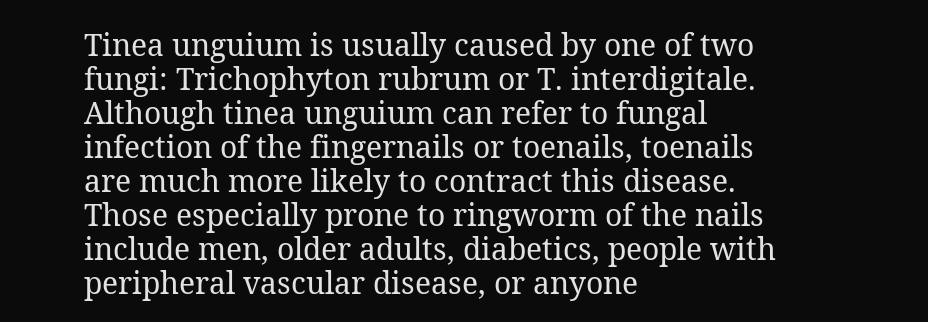Tinea unguium is usually caused by one of two fungi: Trichophyton rubrum or T. interdigitale. Although tinea unguium can refer to fungal infection of the fingernails or toenails, toenails are much more likely to contract this disease. Those especially prone to ringworm of the nails include men, older adults, diabetics, people with peripheral vascular disease, or anyone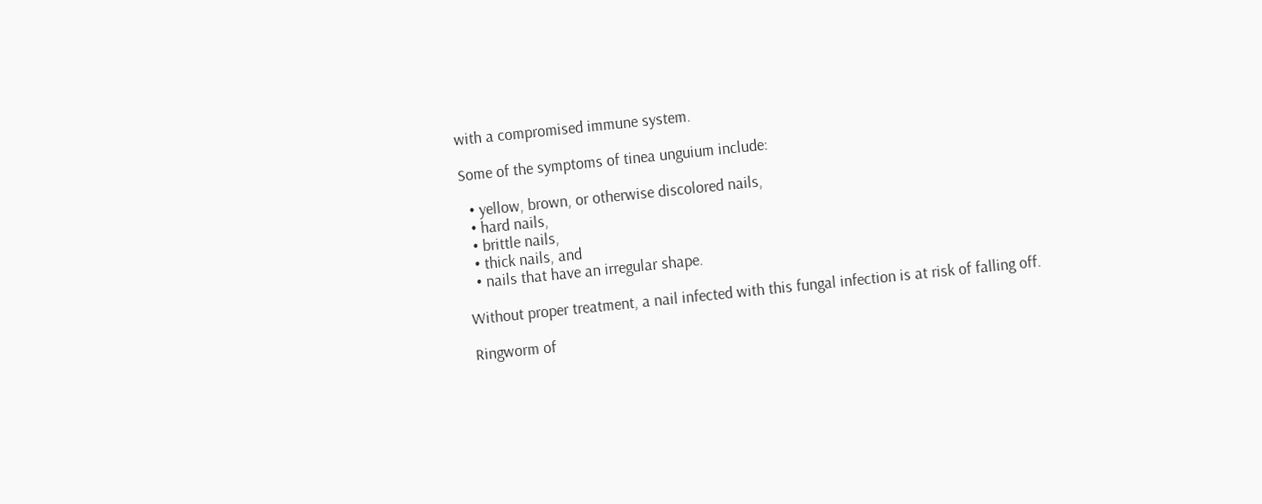with a compromised immune system.

Some of the symptoms of tinea unguium include:

  • yellow, brown, or otherwise discolored nails,
  • hard nails,
  • brittle nails,
  • thick nails, and
  • nails that have an irregular shape.

Without proper treatment, a nail infected with this fungal infection is at risk of falling off.

Ringworm of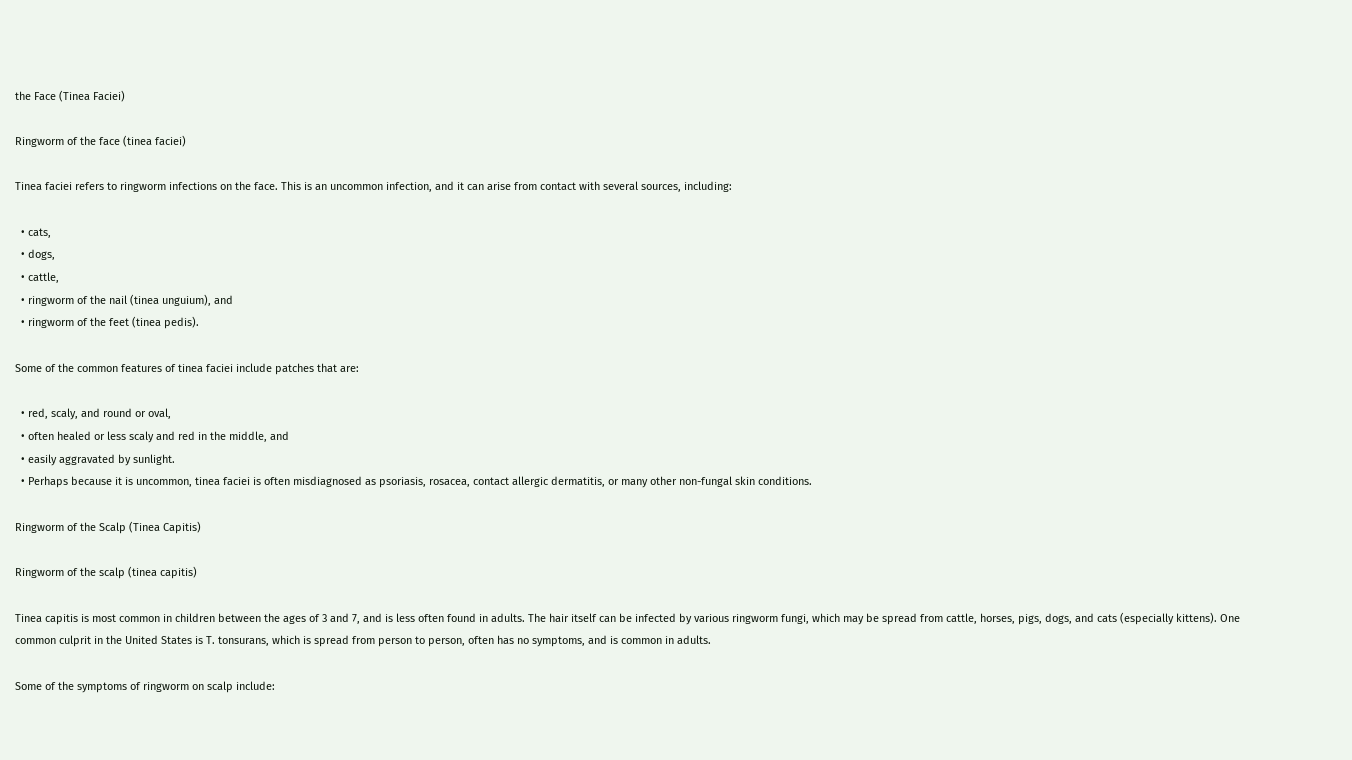the Face (Tinea Faciei)

Ringworm of the face (tinea faciei)

Tinea faciei refers to ringworm infections on the face. This is an uncommon infection, and it can arise from contact with several sources, including:

  • cats,
  • dogs,
  • cattle,
  • ringworm of the nail (tinea unguium), and
  • ringworm of the feet (tinea pedis).

Some of the common features of tinea faciei include patches that are:

  • red, scaly, and round or oval,
  • often healed or less scaly and red in the middle, and
  • easily aggravated by sunlight.
  • Perhaps because it is uncommon, tinea faciei is often misdiagnosed as psoriasis, rosacea, contact allergic dermatitis, or many other non-fungal skin conditions.

Ringworm of the Scalp (Tinea Capitis)

Ringworm of the scalp (tinea capitis)

Tinea capitis is most common in children between the ages of 3 and 7, and is less often found in adults. The hair itself can be infected by various ringworm fungi, which may be spread from cattle, horses, pigs, dogs, and cats (especially kittens). One common culprit in the United States is T. tonsurans, which is spread from person to person, often has no symptoms, and is common in adults.

Some of the symptoms of ringworm on scalp include: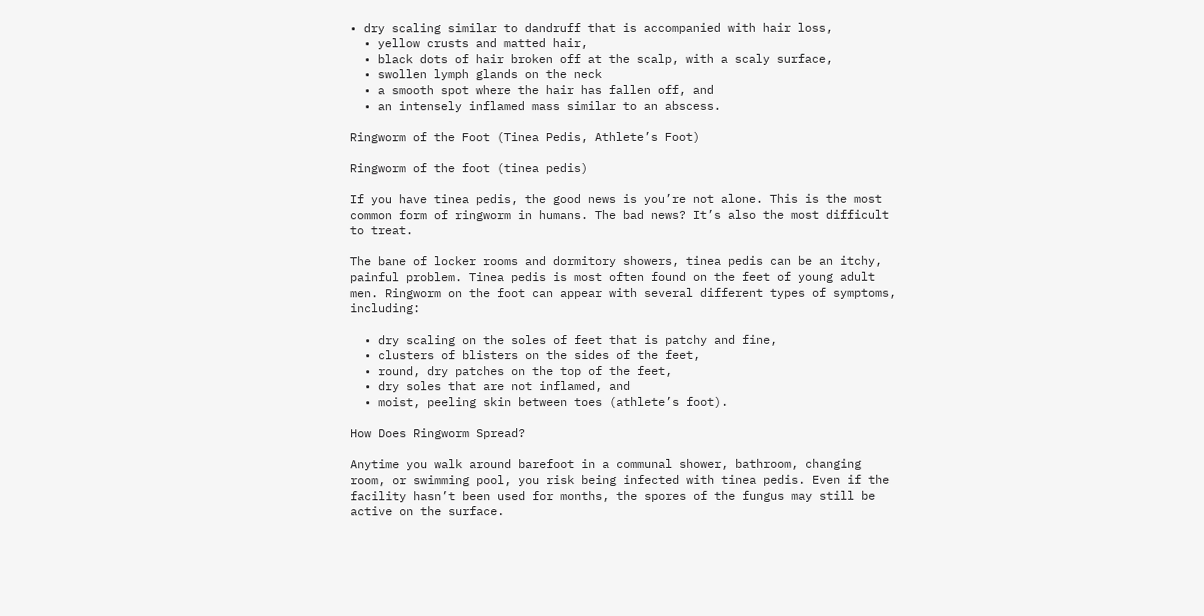• dry scaling similar to dandruff that is accompanied with hair loss,
  • yellow crusts and matted hair,
  • black dots of hair broken off at the scalp, with a scaly surface,
  • swollen lymph glands on the neck
  • a smooth spot where the hair has fallen off, and
  • an intensely inflamed mass similar to an abscess.

Ringworm of the Foot (Tinea Pedis, Athlete’s Foot)

Ringworm of the foot (tinea pedis)

If you have tinea pedis, the good news is you’re not alone. This is the most common form of ringworm in humans. The bad news? It’s also the most difficult to treat.

The bane of locker rooms and dormitory showers, tinea pedis can be an itchy, painful problem. Tinea pedis is most often found on the feet of young adult men. Ringworm on the foot can appear with several different types of symptoms, including:

  • dry scaling on the soles of feet that is patchy and fine,
  • clusters of blisters on the sides of the feet,
  • round, dry patches on the top of the feet,
  • dry soles that are not inflamed, and
  • moist, peeling skin between toes (athlete’s foot).

How Does Ringworm Spread?

Anytime you walk around barefoot in a communal shower, bathroom, changing room, or swimming pool, you risk being infected with tinea pedis. Even if the facility hasn’t been used for months, the spores of the fungus may still be active on the surface.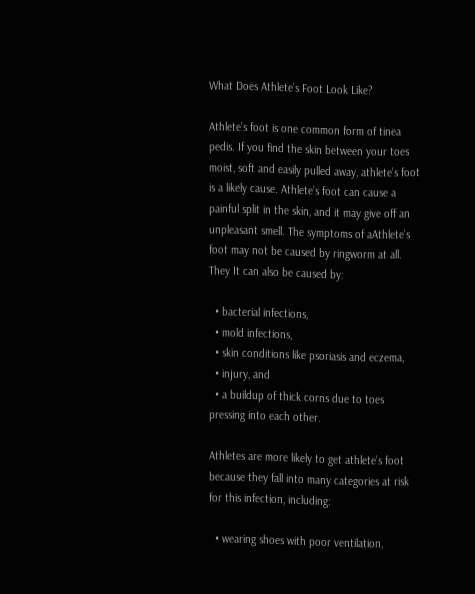What Does Athlete’s Foot Look Like?

Athlete’s foot is one common form of tinea pedis. If you find the skin between your toes moist, soft and easily pulled away, athlete’s foot is a likely cause. Athlete’s foot can cause a painful split in the skin, and it may give off an unpleasant smell. The symptoms of aAthlete’s foot may not be caused by ringworm at all. They It can also be caused by:

  • bacterial infections,
  • mold infections,
  • skin conditions like psoriasis and eczema,
  • injury, and
  • a buildup of thick corns due to toes pressing into each other.

Athletes are more likely to get athlete’s foot because they fall into many categories at risk for this infection, including:

  • wearing shoes with poor ventilation,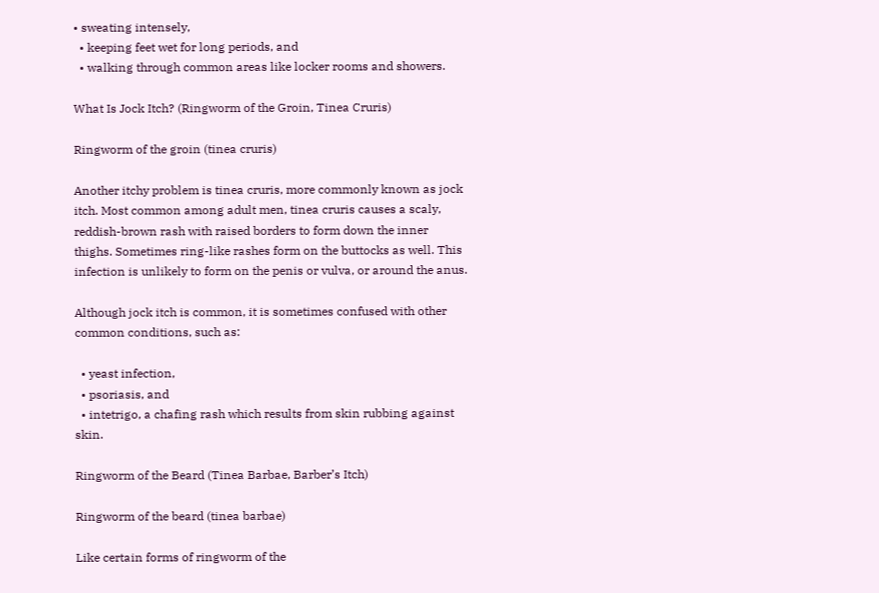• sweating intensely,
  • keeping feet wet for long periods, and
  • walking through common areas like locker rooms and showers.

What Is Jock Itch? (Ringworm of the Groin, Tinea Cruris)

Ringworm of the groin (tinea cruris)

Another itchy problem is tinea cruris, more commonly known as jock itch. Most common among adult men, tinea cruris causes a scaly, reddish-brown rash with raised borders to form down the inner thighs. Sometimes ring-like rashes form on the buttocks as well. This infection is unlikely to form on the penis or vulva, or around the anus.

Although jock itch is common, it is sometimes confused with other common conditions, such as:

  • yeast infection,
  • psoriasis, and
  • intetrigo, a chafing rash which results from skin rubbing against skin.

Ringworm of the Beard (Tinea Barbae, Barber’s Itch)

Ringworm of the beard (tinea barbae)

Like certain forms of ringworm of the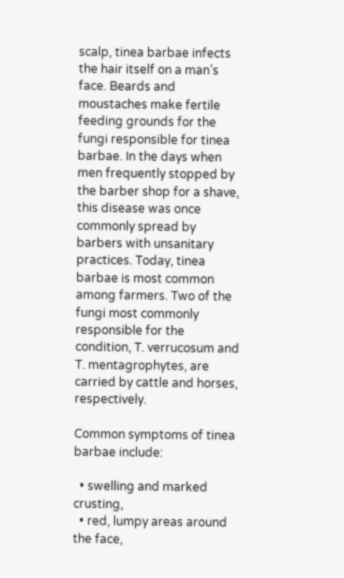scalp, tinea barbae infects the hair itself on a man’s face. Beards and moustaches make fertile feeding grounds for the fungi responsible for tinea barbae. In the days when men frequently stopped by the barber shop for a shave, this disease was once commonly spread by barbers with unsanitary practices. Today, tinea barbae is most common among farmers. Two of the fungi most commonly responsible for the condition, T. verrucosum and T. mentagrophytes, are carried by cattle and horses, respectively.

Common symptoms of tinea barbae include:

  • swelling and marked crusting,
  • red, lumpy areas around the face,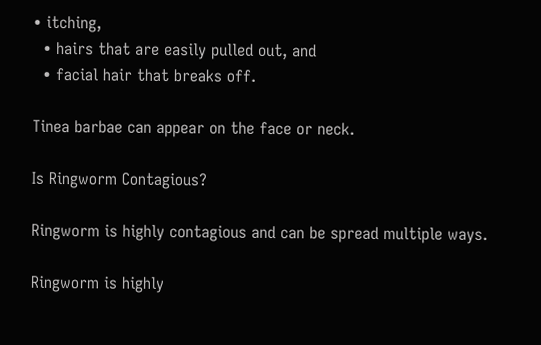• itching,
  • hairs that are easily pulled out, and
  • facial hair that breaks off.

Tinea barbae can appear on the face or neck.

Is Ringworm Contagious?

Ringworm is highly contagious and can be spread multiple ways.

Ringworm is highly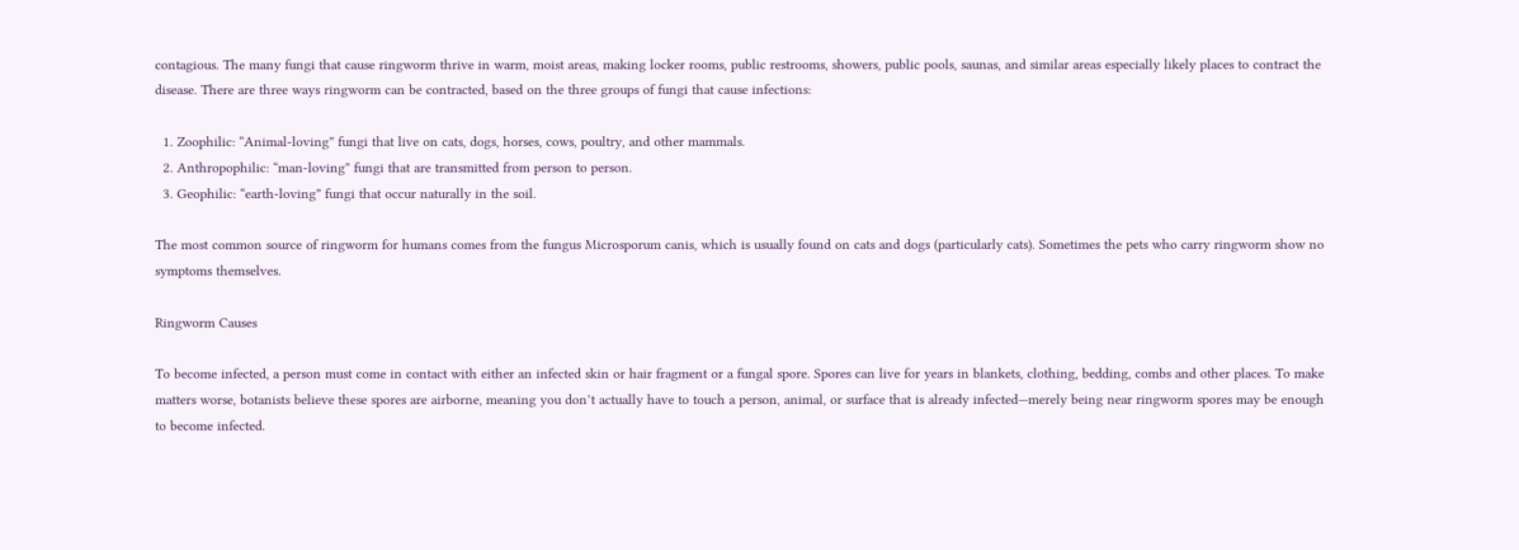contagious. The many fungi that cause ringworm thrive in warm, moist areas, making locker rooms, public restrooms, showers, public pools, saunas, and similar areas especially likely places to contract the disease. There are three ways ringworm can be contracted, based on the three groups of fungi that cause infections:

  1. Zoophilic: “Animal-loving” fungi that live on cats, dogs, horses, cows, poultry, and other mammals.
  2. Anthropophilic: “man-loving” fungi that are transmitted from person to person.
  3. Geophilic: “earth-loving” fungi that occur naturally in the soil.

The most common source of ringworm for humans comes from the fungus Microsporum canis, which is usually found on cats and dogs (particularly cats). Sometimes the pets who carry ringworm show no symptoms themselves.

Ringworm Causes

To become infected, a person must come in contact with either an infected skin or hair fragment or a fungal spore. Spores can live for years in blankets, clothing, bedding, combs and other places. To make matters worse, botanists believe these spores are airborne, meaning you don’t actually have to touch a person, animal, or surface that is already infected—merely being near ringworm spores may be enough to become infected.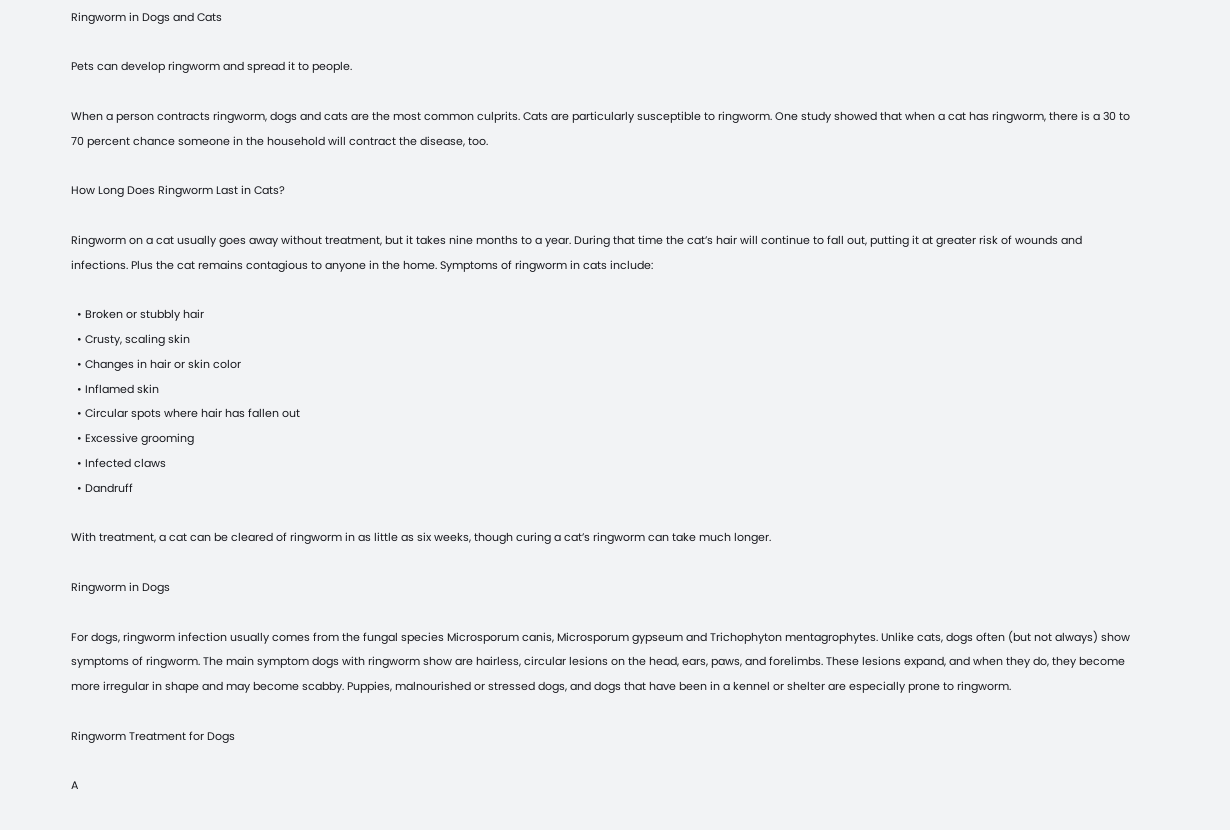Ringworm in Dogs and Cats

Pets can develop ringworm and spread it to people.

When a person contracts ringworm, dogs and cats are the most common culprits. Cats are particularly susceptible to ringworm. One study showed that when a cat has ringworm, there is a 30 to 70 percent chance someone in the household will contract the disease, too.

How Long Does Ringworm Last in Cats?

Ringworm on a cat usually goes away without treatment, but it takes nine months to a year. During that time the cat’s hair will continue to fall out, putting it at greater risk of wounds and infections. Plus the cat remains contagious to anyone in the home. Symptoms of ringworm in cats include:

  • Broken or stubbly hair
  • Crusty, scaling skin
  • Changes in hair or skin color
  • Inflamed skin
  • Circular spots where hair has fallen out
  • Excessive grooming
  • Infected claws
  • Dandruff

With treatment, a cat can be cleared of ringworm in as little as six weeks, though curing a cat’s ringworm can take much longer.

Ringworm in Dogs

For dogs, ringworm infection usually comes from the fungal species Microsporum canis, Microsporum gypseum and Trichophyton mentagrophytes. Unlike cats, dogs often (but not always) show symptoms of ringworm. The main symptom dogs with ringworm show are hairless, circular lesions on the head, ears, paws, and forelimbs. These lesions expand, and when they do, they become more irregular in shape and may become scabby. Puppies, malnourished or stressed dogs, and dogs that have been in a kennel or shelter are especially prone to ringworm.

Ringworm Treatment for Dogs

A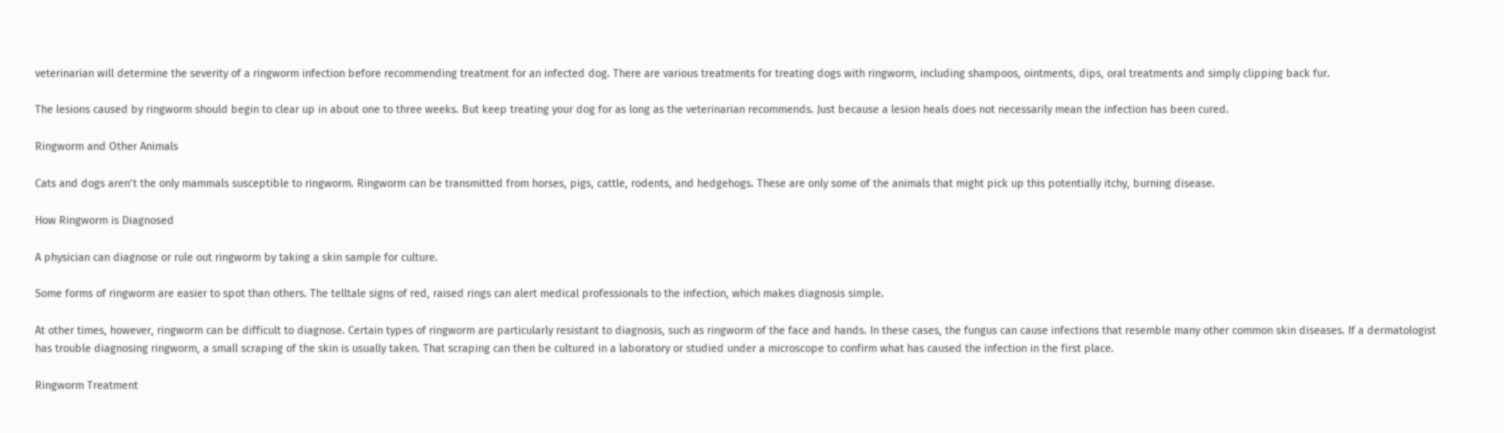veterinarian will determine the severity of a ringworm infection before recommending treatment for an infected dog. There are various treatments for treating dogs with ringworm, including shampoos, ointments, dips, oral treatments and simply clipping back fur.

The lesions caused by ringworm should begin to clear up in about one to three weeks. But keep treating your dog for as long as the veterinarian recommends. Just because a lesion heals does not necessarily mean the infection has been cured.

Ringworm and Other Animals

Cats and dogs aren’t the only mammals susceptible to ringworm. Ringworm can be transmitted from horses, pigs, cattle, rodents, and hedgehogs. These are only some of the animals that might pick up this potentially itchy, burning disease.

How Ringworm is Diagnosed

A physician can diagnose or rule out ringworm by taking a skin sample for culture.

Some forms of ringworm are easier to spot than others. The telltale signs of red, raised rings can alert medical professionals to the infection, which makes diagnosis simple.

At other times, however, ringworm can be difficult to diagnose. Certain types of ringworm are particularly resistant to diagnosis, such as ringworm of the face and hands. In these cases, the fungus can cause infections that resemble many other common skin diseases. If a dermatologist has trouble diagnosing ringworm, a small scraping of the skin is usually taken. That scraping can then be cultured in a laboratory or studied under a microscope to confirm what has caused the infection in the first place.

Ringworm Treatment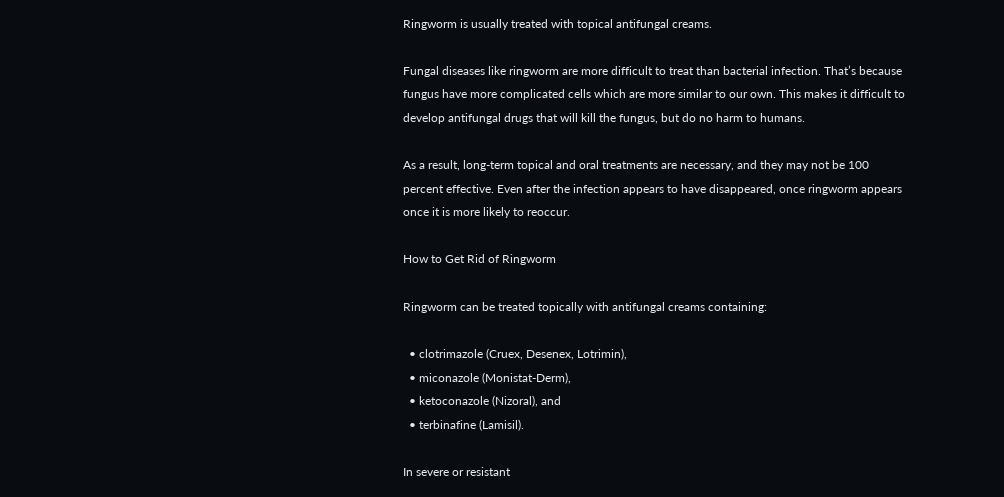Ringworm is usually treated with topical antifungal creams.

Fungal diseases like ringworm are more difficult to treat than bacterial infection. That’s because fungus have more complicated cells which are more similar to our own. This makes it difficult to develop antifungal drugs that will kill the fungus, but do no harm to humans.

As a result, long-term topical and oral treatments are necessary, and they may not be 100 percent effective. Even after the infection appears to have disappeared, once ringworm appears once it is more likely to reoccur.

How to Get Rid of Ringworm

Ringworm can be treated topically with antifungal creams containing:

  • clotrimazole (Cruex, Desenex, Lotrimin),
  • miconazole (Monistat-Derm),
  • ketoconazole (Nizoral), and
  • terbinafine (Lamisil).

In severe or resistant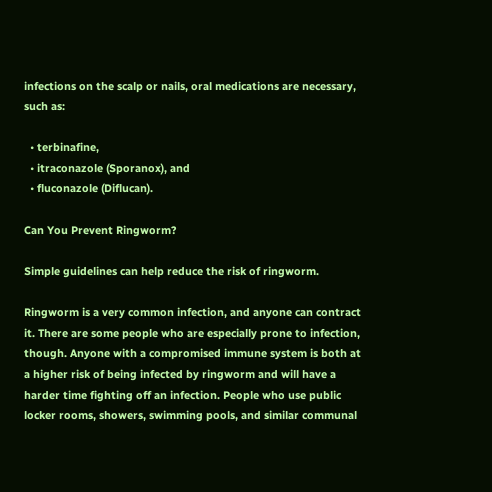infections on the scalp or nails, oral medications are necessary, such as:

  • terbinafine,
  • itraconazole (Sporanox), and
  • fluconazole (Diflucan).

Can You Prevent Ringworm?

Simple guidelines can help reduce the risk of ringworm.

Ringworm is a very common infection, and anyone can contract it. There are some people who are especially prone to infection, though. Anyone with a compromised immune system is both at a higher risk of being infected by ringworm and will have a harder time fighting off an infection. People who use public locker rooms, showers, swimming pools, and similar communal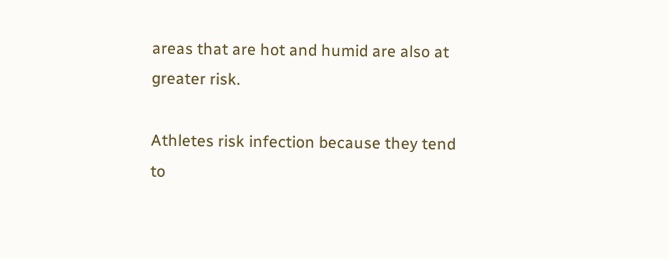areas that are hot and humid are also at greater risk.

Athletes risk infection because they tend to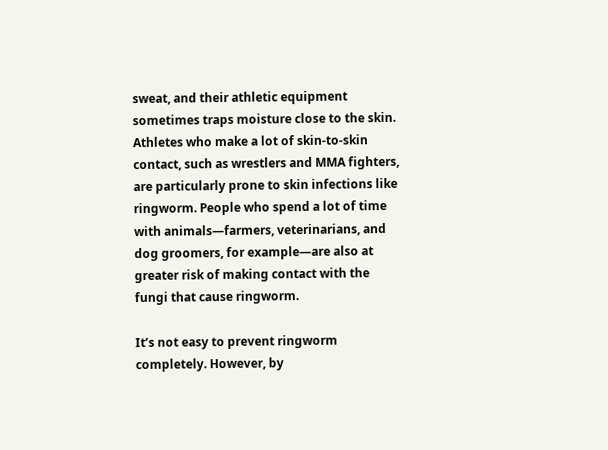sweat, and their athletic equipment sometimes traps moisture close to the skin. Athletes who make a lot of skin-to-skin contact, such as wrestlers and MMA fighters, are particularly prone to skin infections like ringworm. People who spend a lot of time with animals—farmers, veterinarians, and dog groomers, for example—are also at greater risk of making contact with the fungi that cause ringworm.

It’s not easy to prevent ringworm completely. However, by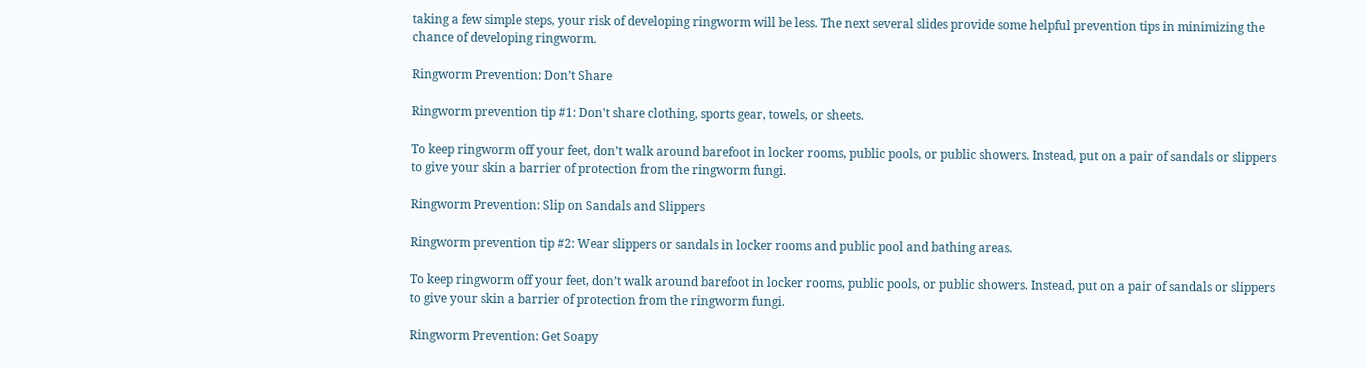taking a few simple steps, your risk of developing ringworm will be less. The next several slides provide some helpful prevention tips in minimizing the chance of developing ringworm.

Ringworm Prevention: Don’t Share

Ringworm prevention tip #1: Don't share clothing, sports gear, towels, or sheets.

To keep ringworm off your feet, don’t walk around barefoot in locker rooms, public pools, or public showers. Instead, put on a pair of sandals or slippers to give your skin a barrier of protection from the ringworm fungi.

Ringworm Prevention: Slip on Sandals and Slippers

Ringworm prevention tip #2: Wear slippers or sandals in locker rooms and public pool and bathing areas.

To keep ringworm off your feet, don’t walk around barefoot in locker rooms, public pools, or public showers. Instead, put on a pair of sandals or slippers to give your skin a barrier of protection from the ringworm fungi.

Ringworm Prevention: Get Soapy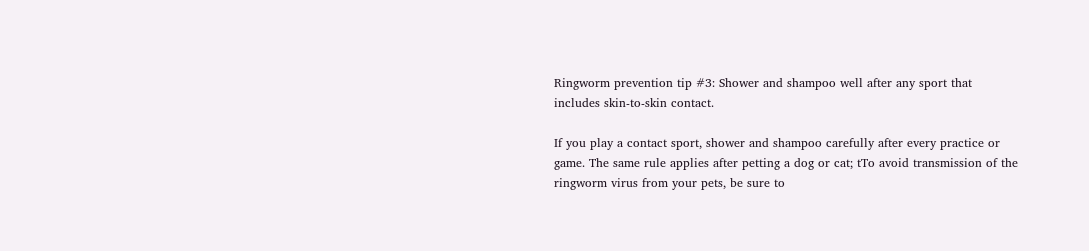Ringworm prevention tip #3: Shower and shampoo well after any sport that includes skin-to-skin contact.

If you play a contact sport, shower and shampoo carefully after every practice or game. The same rule applies after petting a dog or cat; tTo avoid transmission of the ringworm virus from your pets, be sure to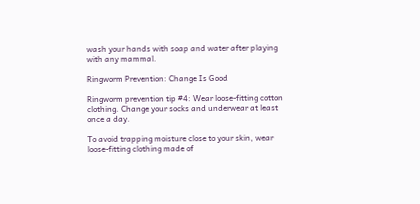wash your hands with soap and water after playing with any mammal.

Ringworm Prevention: Change Is Good

Ringworm prevention tip #4: Wear loose-fitting cotton clothing. Change your socks and underwear at least once a day.

To avoid trapping moisture close to your skin, wear loose-fitting clothing made of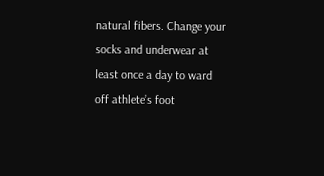natural fibers. Change your socks and underwear at least once a day to ward off athlete’s foot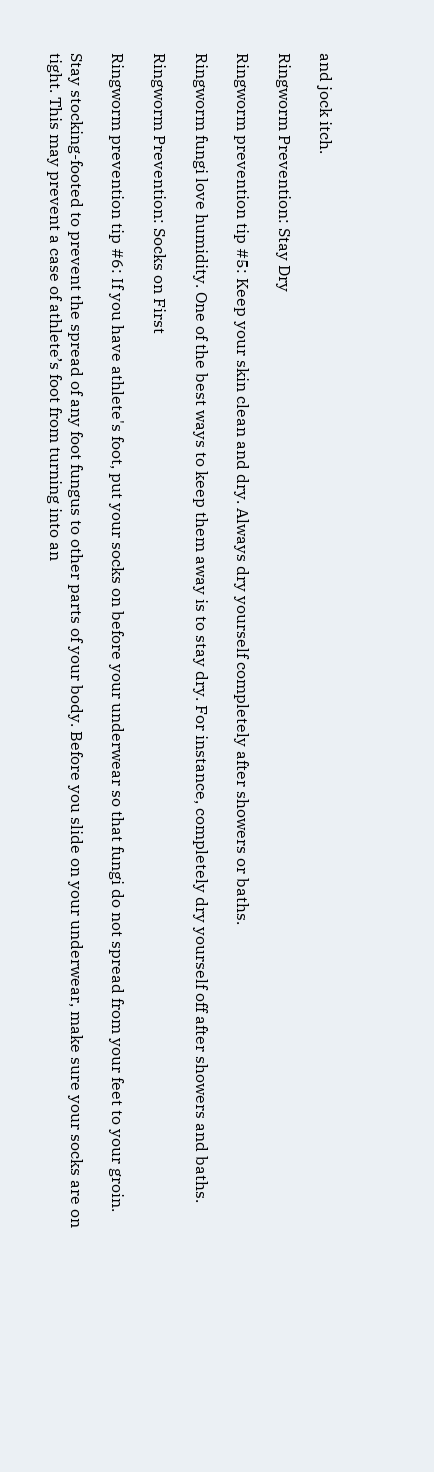and jock itch.

Ringworm Prevention: Stay Dry

Ringworm prevention tip #5: Keep your skin clean and dry. Always dry yourself completely after showers or baths.

Ringworm fungi love humidity. One of the best ways to keep them away is to stay dry. For instance, completely dry yourself off after showers and baths.

Ringworm Prevention: Socks on First

Ringworm prevention tip #6: If you have athlete's foot, put your socks on before your underwear so that fungi do not spread from your feet to your groin.

Stay stocking-footed to prevent the spread of any foot fungus to other parts of your body. Before you slide on your underwear, make sure your socks are on tight. This may prevent a case of athlete’s foot from turning into an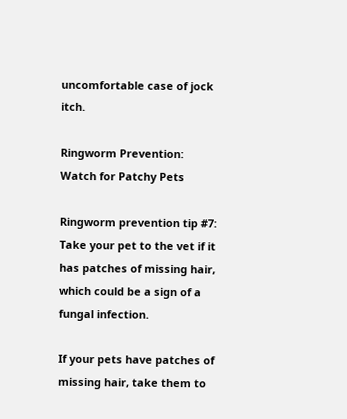uncomfortable case of jock itch.

Ringworm Prevention: Watch for Patchy Pets

Ringworm prevention tip #7: Take your pet to the vet if it has patches of missing hair, which could be a sign of a fungal infection.

If your pets have patches of missing hair, take them to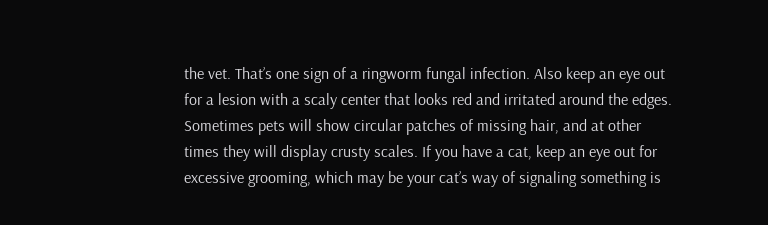the vet. That’s one sign of a ringworm fungal infection. Also keep an eye out for a lesion with a scaly center that looks red and irritated around the edges. Sometimes pets will show circular patches of missing hair, and at other times they will display crusty scales. If you have a cat, keep an eye out for excessive grooming, which may be your cat’s way of signaling something is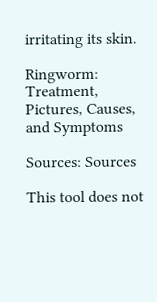irritating its skin.

Ringworm: Treatment, Pictures, Causes, and Symptoms

Sources: Sources

This tool does not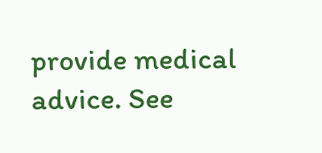provide medical advice. See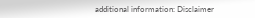additional information: Disclaimer